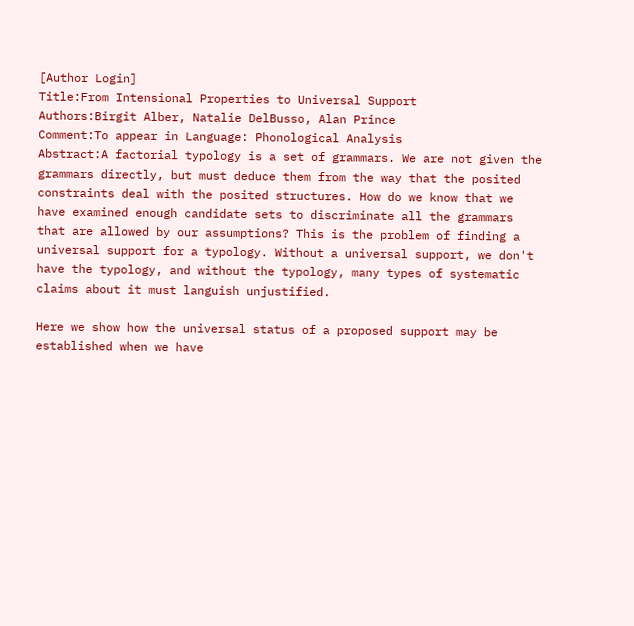[Author Login]
Title:From Intensional Properties to Universal Support
Authors:Birgit Alber, Natalie DelBusso, Alan Prince
Comment:To appear in Language: Phonological Analysis
Abstract:A factorial typology is a set of grammars. We are not given the grammars directly, but must deduce them from the way that the posited constraints deal with the posited structures. How do we know that we have examined enough candidate sets to discriminate all the grammars that are allowed by our assumptions? This is the problem of finding a universal support for a typology. Without a universal support, we don't have the typology, and without the typology, many types of systematic claims about it must languish unjustified.

Here we show how the universal status of a proposed support may be established when we have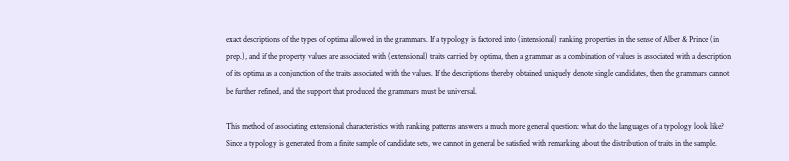exact descriptions of the types of optima allowed in the grammars. If a typology is factored into (intensional) ranking properties in the sense of Alber & Prince (in prep.), and if the property values are associated with (extensional) traits carried by optima, then a grammar as a combination of values is associated with a description of its optima as a conjunction of the traits associated with the values. If the descriptions thereby obtained uniquely denote single candidates, then the grammars cannot be further refined, and the support that produced the grammars must be universal.

This method of associating extensional characteristics with ranking patterns answers a much more general question: what do the languages of a typology look like? Since a typology is generated from a finite sample of candidate sets, we cannot in general be satisfied with remarking about the distribution of traits in the sample.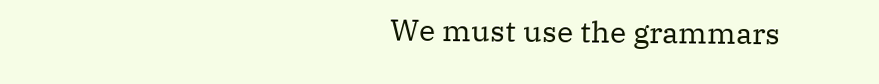We must use the grammars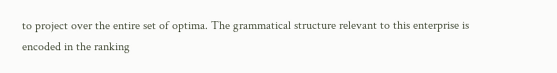to project over the entire set of optima. The grammatical structure relevant to this enterprise is encoded in the ranking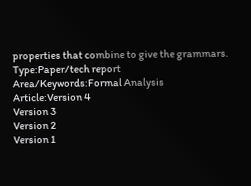properties that combine to give the grammars.
Type:Paper/tech report
Area/Keywords:Formal Analysis
Article:Version 4
Version 3
Version 2
Version 1